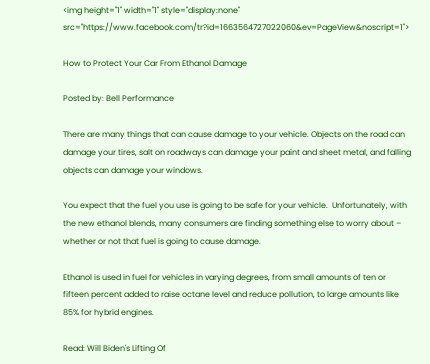<img height="1" width="1" style="display:none" src="https://www.facebook.com/tr?id=1663564727022060&ev=PageView&noscript=1">

How to Protect Your Car From Ethanol Damage

Posted by: Bell Performance

There are many things that can cause damage to your vehicle. Objects on the road can damage your tires, salt on roadways can damage your paint and sheet metal, and falling objects can damage your windows.

You expect that the fuel you use is going to be safe for your vehicle.  Unfortunately, with the new ethanol blends, many consumers are finding something else to worry about – whether or not that fuel is going to cause damage.

Ethanol is used in fuel for vehicles in varying degrees, from small amounts of ten or fifteen percent added to raise octane level and reduce pollution, to large amounts like 85% for hybrid engines.

Read: Will Biden's Lifting Of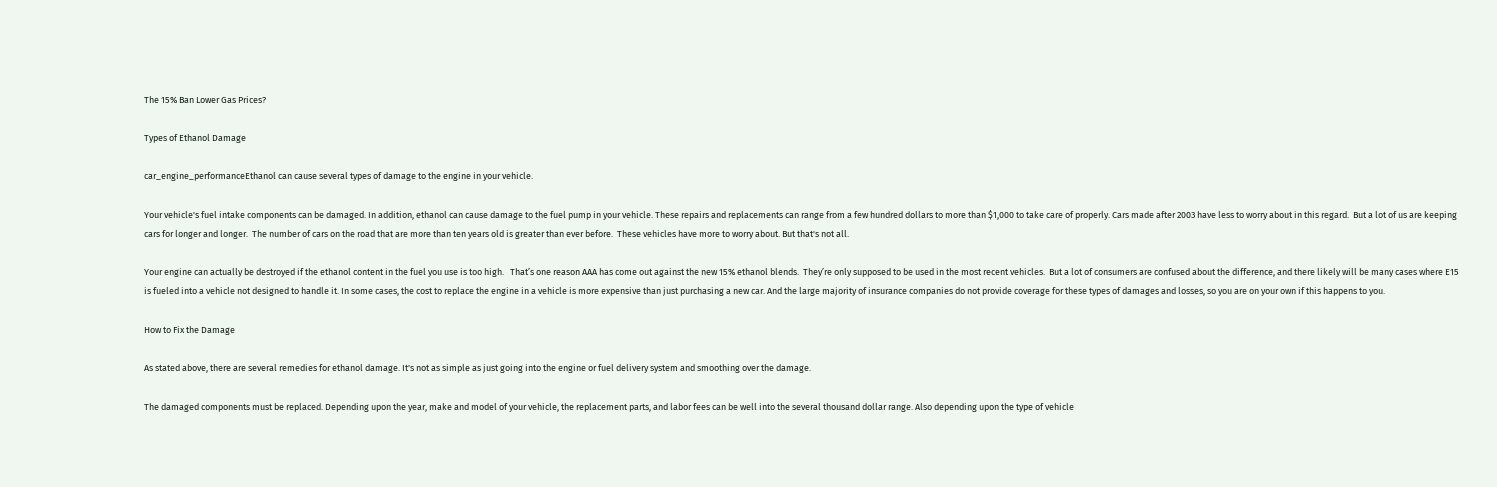The 15% Ban Lower Gas Prices?

Types of Ethanol Damage

car_engine_performanceEthanol can cause several types of damage to the engine in your vehicle.

Your vehicle's fuel intake components can be damaged. In addition, ethanol can cause damage to the fuel pump in your vehicle. These repairs and replacements can range from a few hundred dollars to more than $1,000 to take care of properly. Cars made after 2003 have less to worry about in this regard.  But a lot of us are keeping cars for longer and longer.  The number of cars on the road that are more than ten years old is greater than ever before.  These vehicles have more to worry about. But that's not all.

Your engine can actually be destroyed if the ethanol content in the fuel you use is too high.   That’s one reason AAA has come out against the new 15% ethanol blends.  They’re only supposed to be used in the most recent vehicles.  But a lot of consumers are confused about the difference, and there likely will be many cases where E15 is fueled into a vehicle not designed to handle it. In some cases, the cost to replace the engine in a vehicle is more expensive than just purchasing a new car. And the large majority of insurance companies do not provide coverage for these types of damages and losses, so you are on your own if this happens to you.

How to Fix the Damage

As stated above, there are several remedies for ethanol damage. It's not as simple as just going into the engine or fuel delivery system and smoothing over the damage.

The damaged components must be replaced. Depending upon the year, make and model of your vehicle, the replacement parts, and labor fees can be well into the several thousand dollar range. Also depending upon the type of vehicle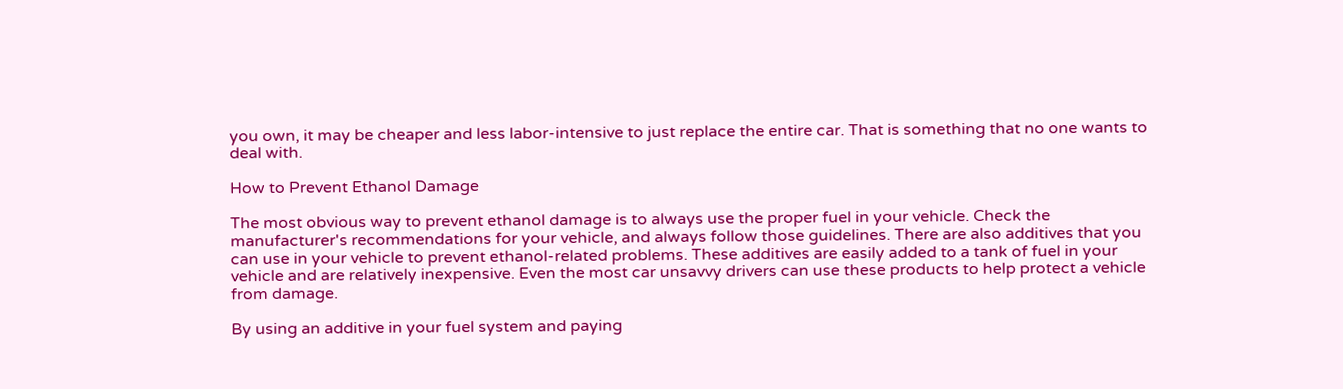you own, it may be cheaper and less labor-intensive to just replace the entire car. That is something that no one wants to deal with.

How to Prevent Ethanol Damage

The most obvious way to prevent ethanol damage is to always use the proper fuel in your vehicle. Check the manufacturer's recommendations for your vehicle, and always follow those guidelines. There are also additives that you can use in your vehicle to prevent ethanol-related problems. These additives are easily added to a tank of fuel in your vehicle and are relatively inexpensive. Even the most car unsavvy drivers can use these products to help protect a vehicle from damage.

By using an additive in your fuel system and paying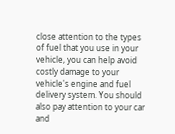close attention to the types of fuel that you use in your vehicle, you can help avoid costly damage to your vehicle's engine and fuel delivery system. You should also pay attention to your car and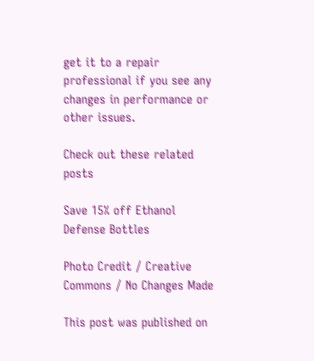get it to a repair professional if you see any changes in performance or other issues.

Check out these related posts

Save 15% off Ethanol Defense Bottles

Photo Credit / Creative Commons / No Changes Made

This post was published on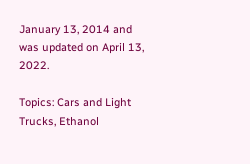January 13, 2014 and was updated on April 13, 2022.

Topics: Cars and Light Trucks, Ethanol